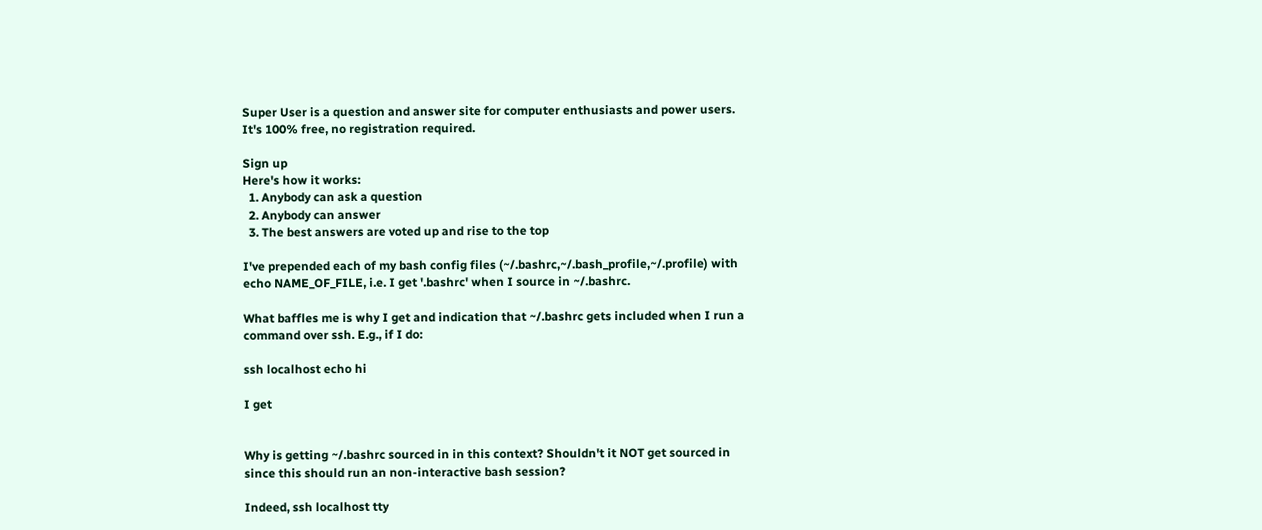Super User is a question and answer site for computer enthusiasts and power users. It's 100% free, no registration required.

Sign up
Here's how it works:
  1. Anybody can ask a question
  2. Anybody can answer
  3. The best answers are voted up and rise to the top

I've prepended each of my bash config files (~/.bashrc,~/.bash_profile,~/.profile) with echo NAME_OF_FILE, i.e. I get '.bashrc' when I source in ~/.bashrc.

What baffles me is why I get and indication that ~/.bashrc gets included when I run a command over ssh. E.g., if I do:

ssh localhost echo hi

I get


Why is getting ~/.bashrc sourced in in this context? Shouldn't it NOT get sourced in since this should run an non-interactive bash session?

Indeed, ssh localhost tty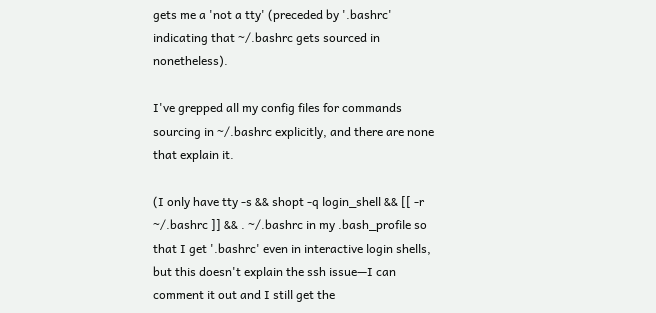gets me a 'not a tty' (preceded by '.bashrc' indicating that ~/.bashrc gets sourced in nonetheless).

I've grepped all my config files for commands sourcing in ~/.bashrc explicitly, and there are none that explain it.

(I only have tty -s && shopt -q login_shell && [[ -r ~/.bashrc ]] && . ~/.bashrc in my .bash_profile so that I get '.bashrc' even in interactive login shells, but this doesn't explain the ssh issue—I can comment it out and I still get the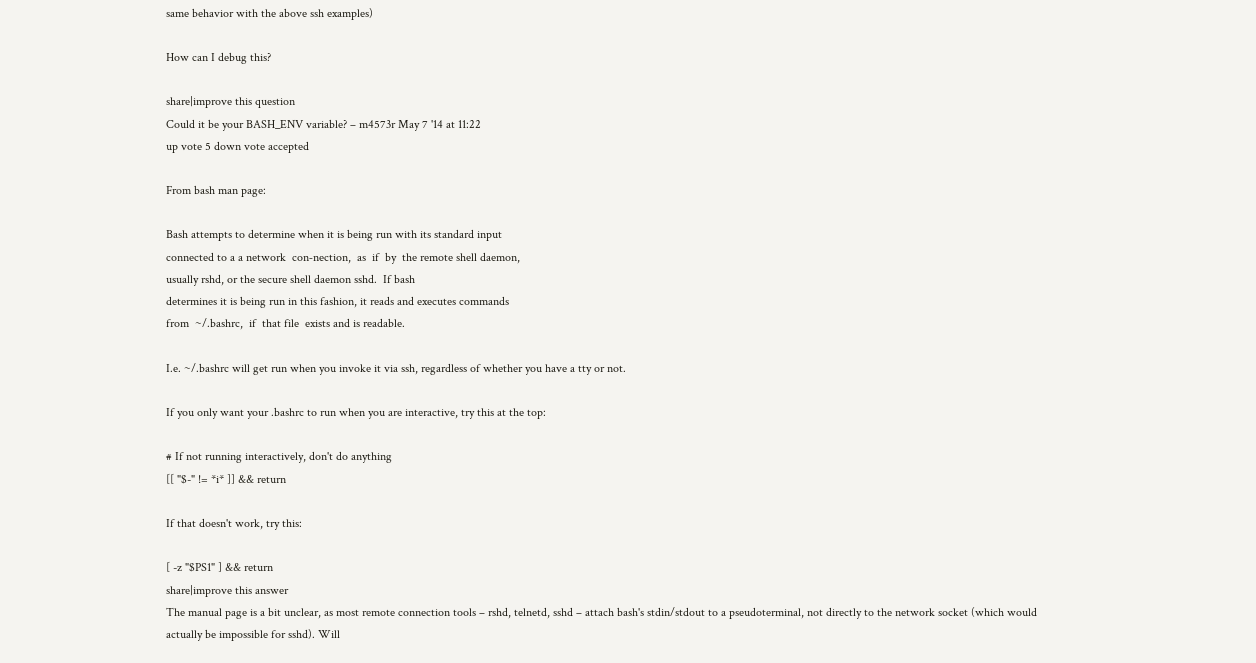same behavior with the above ssh examples)

How can I debug this?

share|improve this question
Could it be your BASH_ENV variable? – m4573r May 7 '14 at 11:22
up vote 5 down vote accepted

From bash man page:

Bash attempts to determine when it is being run with its standard input
connected to a a network  con‐nection,  as  if  by  the remote shell daemon,
usually rshd, or the secure shell daemon sshd.  If bash
determines it is being run in this fashion, it reads and executes commands
from  ~/.bashrc,  if  that file  exists and is readable.

I.e. ~/.bashrc will get run when you invoke it via ssh, regardless of whether you have a tty or not.

If you only want your .bashrc to run when you are interactive, try this at the top:

# If not running interactively, don't do anything
[[ "$-" != *i* ]] && return

If that doesn't work, try this:

[ -z "$PS1" ] && return
share|improve this answer
The manual page is a bit unclear, as most remote connection tools – rshd, telnetd, sshd – attach bash's stdin/stdout to a pseudoterminal, not directly to the network socket (which would actually be impossible for sshd). Will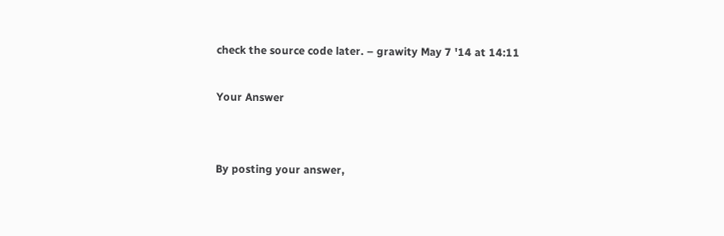check the source code later. – grawity May 7 '14 at 14:11

Your Answer


By posting your answer,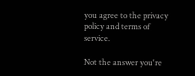you agree to the privacy policy and terms of service.

Not the answer you're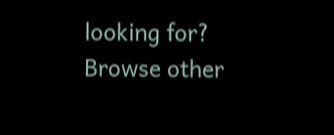looking for? Browse other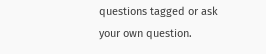questions tagged or ask your own question.